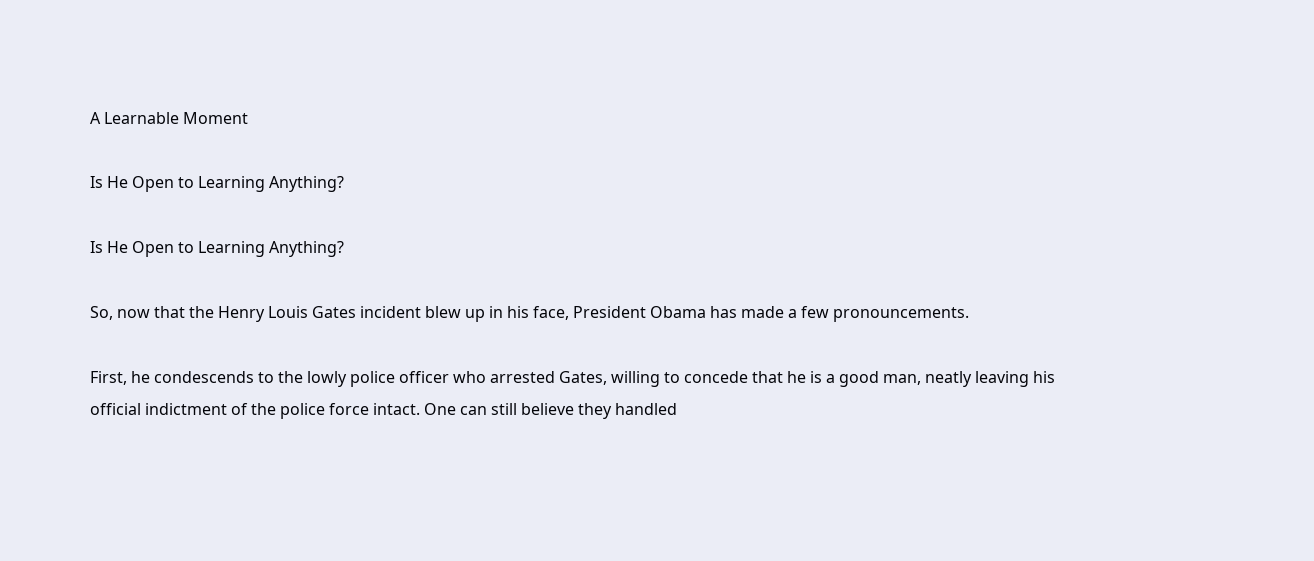A Learnable Moment

Is He Open to Learning Anything?

Is He Open to Learning Anything?

So, now that the Henry Louis Gates incident blew up in his face, President Obama has made a few pronouncements.

First, he condescends to the lowly police officer who arrested Gates, willing to concede that he is a good man, neatly leaving his official indictment of the police force intact. One can still believe they handled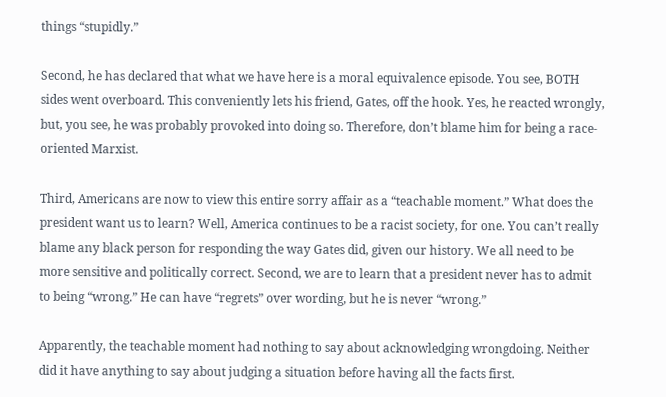things “stupidly.”

Second, he has declared that what we have here is a moral equivalence episode. You see, BOTH sides went overboard. This conveniently lets his friend, Gates, off the hook. Yes, he reacted wrongly, but, you see, he was probably provoked into doing so. Therefore, don’t blame him for being a race-oriented Marxist.

Third, Americans are now to view this entire sorry affair as a “teachable moment.” What does the president want us to learn? Well, America continues to be a racist society, for one. You can’t really blame any black person for responding the way Gates did, given our history. We all need to be more sensitive and politically correct. Second, we are to learn that a president never has to admit to being “wrong.” He can have “regrets” over wording, but he is never “wrong.”

Apparently, the teachable moment had nothing to say about acknowledging wrongdoing. Neither did it have anything to say about judging a situation before having all the facts first.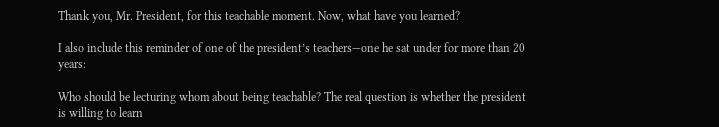Thank you, Mr. President, for this teachable moment. Now, what have you learned?

I also include this reminder of one of the president’s teachers—one he sat under for more than 20 years:

Who should be lecturing whom about being teachable? The real question is whether the president is willing to learn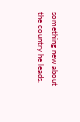something new about the country he leads.